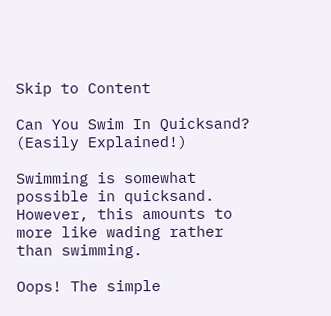Skip to Content

Can You Swim In Quicksand? (Easily Explained!)

Swimming is somewhat possible in quicksand. However, this amounts to more like wading rather than swimming.

Oops! The simple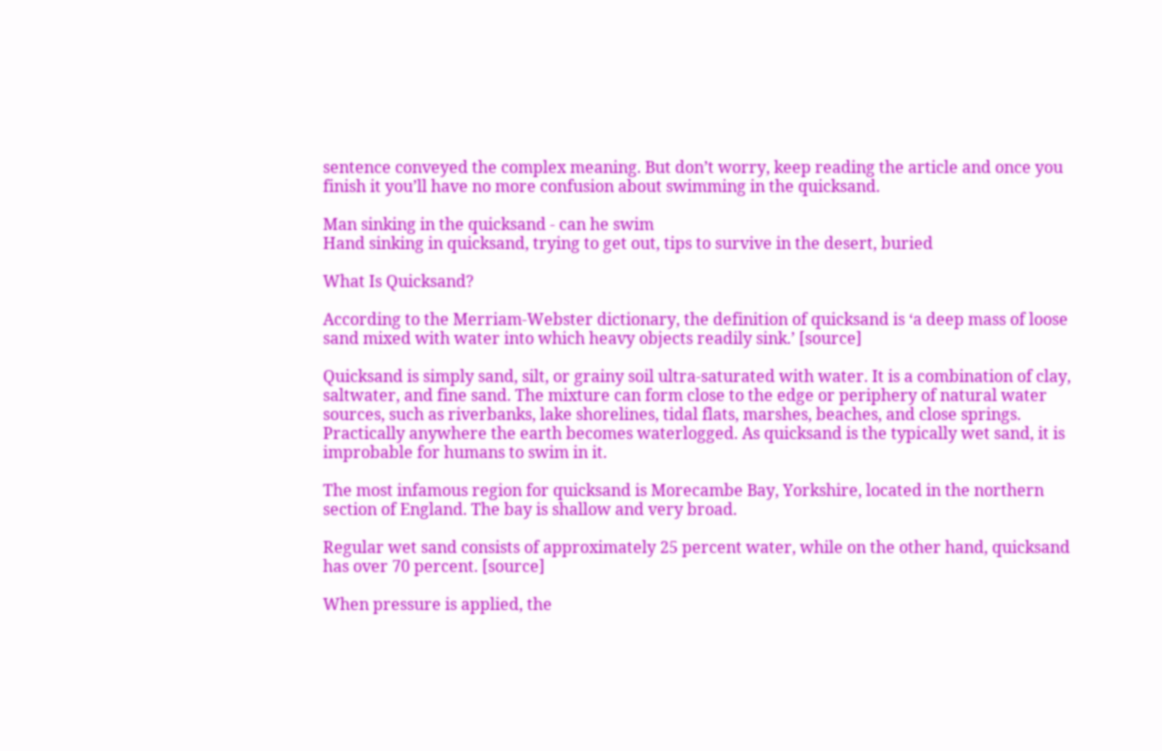sentence conveyed the complex meaning. But don’t worry, keep reading the article and once you finish it you’ll have no more confusion about swimming in the quicksand.

Man sinking in the quicksand - can he swim
Hand sinking in quicksand, trying to get out, tips to survive in the desert, buried

What Is Quicksand?

According to the Merriam-Webster dictionary, the definition of quicksand is ‘a deep mass of loose sand mixed with water into which heavy objects readily sink.’ [source]

Quicksand is simply sand, silt, or grainy soil ultra-saturated with water. It is a combination of clay, saltwater, and fine sand. The mixture can form close to the edge or periphery of natural water sources, such as riverbanks, lake shorelines, tidal flats, marshes, beaches, and close springs. Practically anywhere the earth becomes waterlogged. As quicksand is the typically wet sand, it is improbable for humans to swim in it.

The most infamous region for quicksand is Morecambe Bay, Yorkshire, located in the northern section of England. The bay is shallow and very broad.

Regular wet sand consists of approximately 25 percent water, while on the other hand, quicksand has over 70 percent. [source]

When pressure is applied, the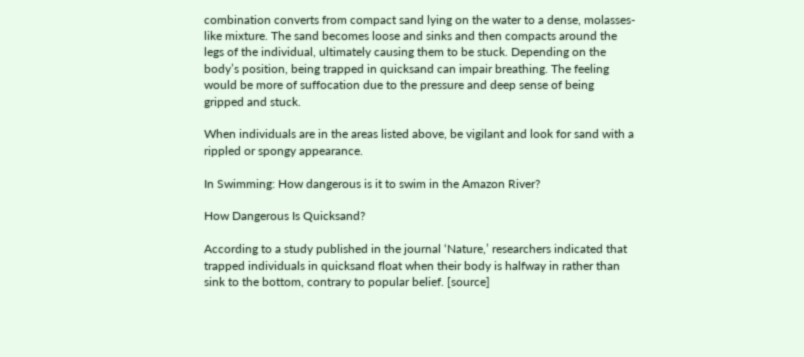combination converts from compact sand lying on the water to a dense, molasses-like mixture. The sand becomes loose and sinks and then compacts around the legs of the individual, ultimately causing them to be stuck. Depending on the body’s position, being trapped in quicksand can impair breathing. The feeling would be more of suffocation due to the pressure and deep sense of being gripped and stuck.

When individuals are in the areas listed above, be vigilant and look for sand with a rippled or spongy appearance.

In Swimming: How dangerous is it to swim in the Amazon River?

How Dangerous Is Quicksand?

According to a study published in the journal ‘Nature,’ researchers indicated that trapped individuals in quicksand float when their body is halfway in rather than sink to the bottom, contrary to popular belief. [source]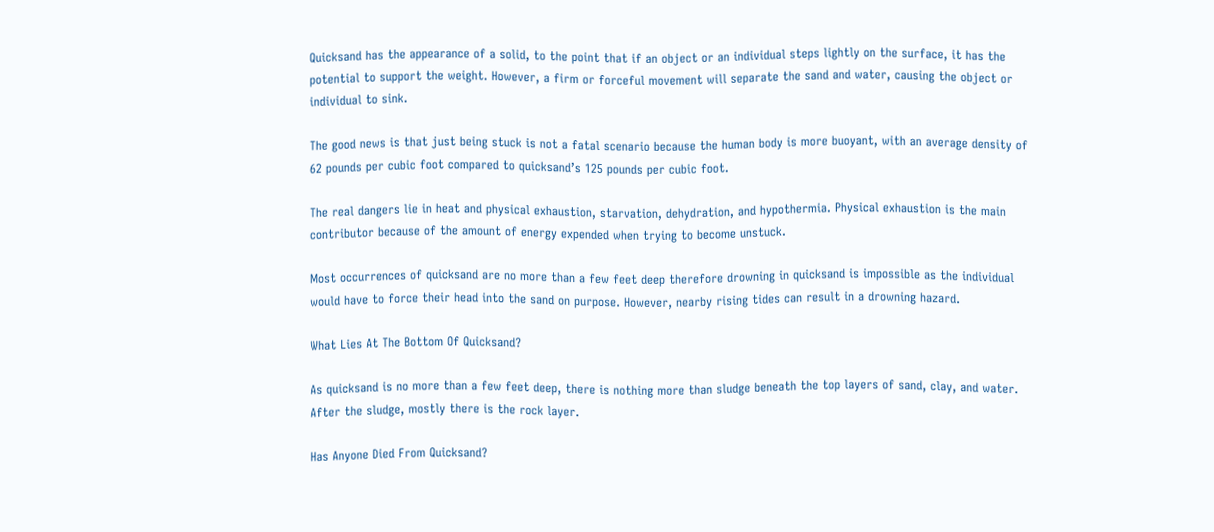Quicksand has the appearance of a solid, to the point that if an object or an individual steps lightly on the surface, it has the potential to support the weight. However, a firm or forceful movement will separate the sand and water, causing the object or individual to sink.

The good news is that just being stuck is not a fatal scenario because the human body is more buoyant, with an average density of 62 pounds per cubic foot compared to quicksand’s 125 pounds per cubic foot.

The real dangers lie in heat and physical exhaustion, starvation, dehydration, and hypothermia. Physical exhaustion is the main contributor because of the amount of energy expended when trying to become unstuck.

Most occurrences of quicksand are no more than a few feet deep therefore drowning in quicksand is impossible as the individual would have to force their head into the sand on purpose. However, nearby rising tides can result in a drowning hazard.

What Lies At The Bottom Of Quicksand?

As quicksand is no more than a few feet deep, there is nothing more than sludge beneath the top layers of sand, clay, and water. After the sludge, mostly there is the rock layer.

Has Anyone Died From Quicksand?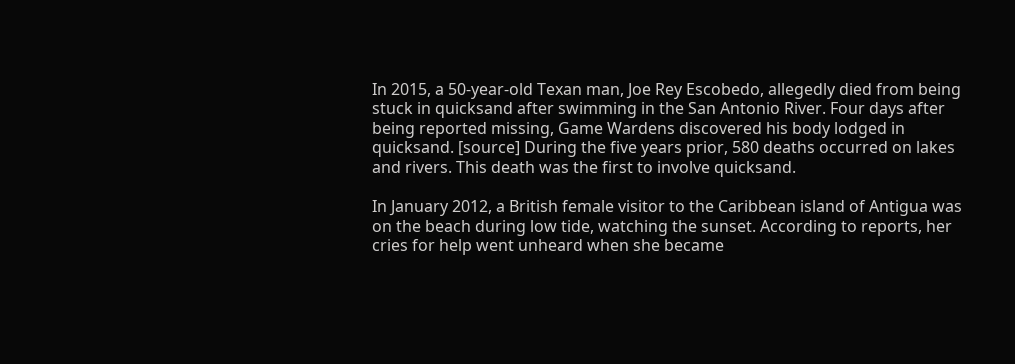In 2015, a 50-year-old Texan man, Joe Rey Escobedo, allegedly died from being stuck in quicksand after swimming in the San Antonio River. Four days after being reported missing, Game Wardens discovered his body lodged in quicksand. [source] During the five years prior, 580 deaths occurred on lakes and rivers. This death was the first to involve quicksand.

In January 2012, a British female visitor to the Caribbean island of Antigua was on the beach during low tide, watching the sunset. According to reports, her cries for help went unheard when she became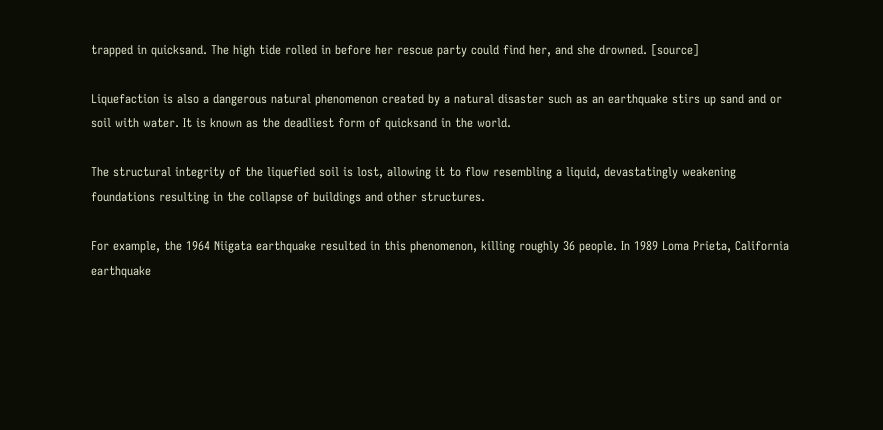trapped in quicksand. The high tide rolled in before her rescue party could find her, and she drowned. [source]

Liquefaction is also a dangerous natural phenomenon created by a natural disaster such as an earthquake stirs up sand and or soil with water. It is known as the deadliest form of quicksand in the world.

The structural integrity of the liquefied soil is lost, allowing it to flow resembling a liquid, devastatingly weakening foundations resulting in the collapse of buildings and other structures.

For example, the 1964 Niigata earthquake resulted in this phenomenon, killing roughly 36 people. In 1989 Loma Prieta, California earthquake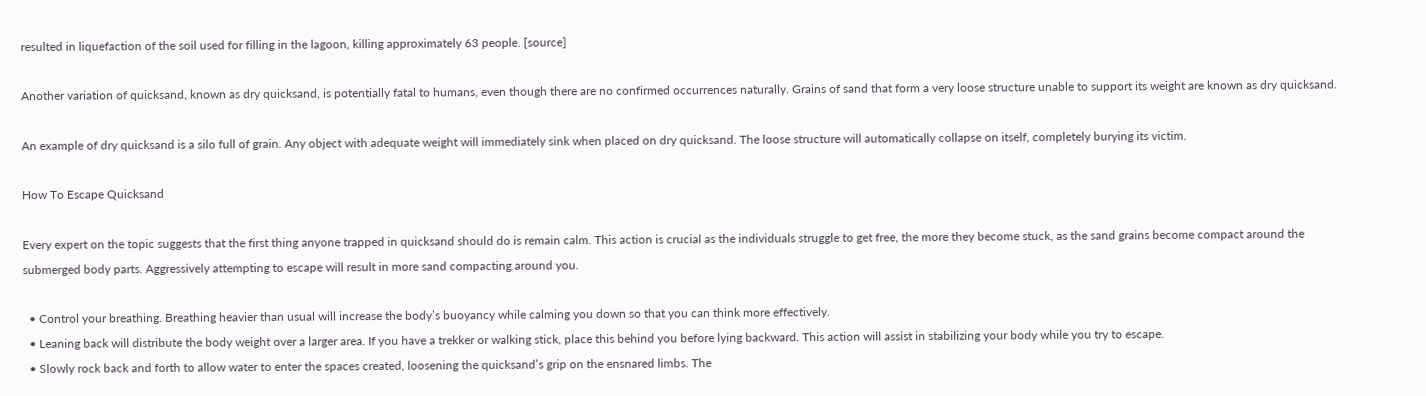resulted in liquefaction of the soil used for filling in the lagoon, killing approximately 63 people. [source]

Another variation of quicksand, known as dry quicksand, is potentially fatal to humans, even though there are no confirmed occurrences naturally. Grains of sand that form a very loose structure unable to support its weight are known as dry quicksand.

An example of dry quicksand is a silo full of grain. Any object with adequate weight will immediately sink when placed on dry quicksand. The loose structure will automatically collapse on itself, completely burying its victim.

How To Escape Quicksand

Every expert on the topic suggests that the first thing anyone trapped in quicksand should do is remain calm. This action is crucial as the individuals struggle to get free, the more they become stuck, as the sand grains become compact around the submerged body parts. Aggressively attempting to escape will result in more sand compacting around you.

  • Control your breathing. Breathing heavier than usual will increase the body’s buoyancy while calming you down so that you can think more effectively.
  • Leaning back will distribute the body weight over a larger area. If you have a trekker or walking stick, place this behind you before lying backward. This action will assist in stabilizing your body while you try to escape.
  • Slowly rock back and forth to allow water to enter the spaces created, loosening the quicksand’s grip on the ensnared limbs. The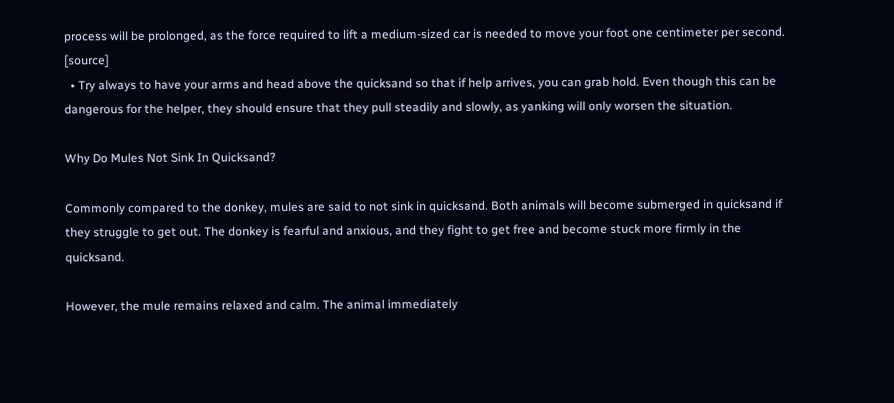process will be prolonged, as the force required to lift a medium-sized car is needed to move your foot one centimeter per second. [source]
  • Try always to have your arms and head above the quicksand so that if help arrives, you can grab hold. Even though this can be dangerous for the helper, they should ensure that they pull steadily and slowly, as yanking will only worsen the situation.

Why Do Mules Not Sink In Quicksand?

Commonly compared to the donkey, mules are said to not sink in quicksand. Both animals will become submerged in quicksand if they struggle to get out. The donkey is fearful and anxious, and they fight to get free and become stuck more firmly in the quicksand.

However, the mule remains relaxed and calm. The animal immediately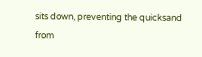sits down, preventing the quicksand from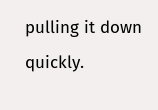pulling it down quickly.